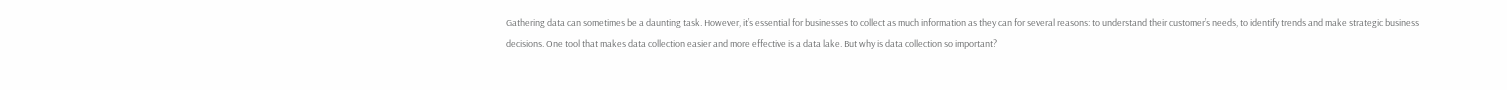Gathering data can sometimes be a daunting task. However, it’s essential for businesses to collect as much information as they can for several reasons: to understand their customer’s needs, to identify trends and make strategic business decisions. One tool that makes data collection easier and more effective is a data lake. But why is data collection so important?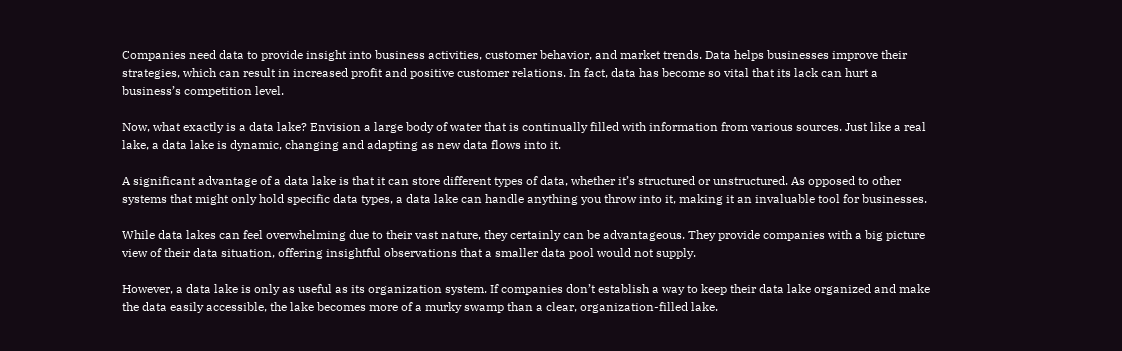Companies need data to provide insight into business activities, customer behavior, and market trends. Data helps businesses improve their strategies, which can result in increased profit and positive customer relations. In fact, data has become so vital that its lack can hurt a business’s competition level.

Now, what exactly is a data lake? Envision a large body of water that is continually filled with information from various sources. Just like a real lake, a data lake is dynamic, changing and adapting as new data flows into it.

A significant advantage of a data lake is that it can store different types of data, whether it’s structured or unstructured. As opposed to other systems that might only hold specific data types, a data lake can handle anything you throw into it, making it an invaluable tool for businesses.

While data lakes can feel overwhelming due to their vast nature, they certainly can be advantageous. They provide companies with a big picture view of their data situation, offering insightful observations that a smaller data pool would not supply.

However, a data lake is only as useful as its organization system. If companies don’t establish a way to keep their data lake organized and make the data easily accessible, the lake becomes more of a murky swamp than a clear, organization-filled lake.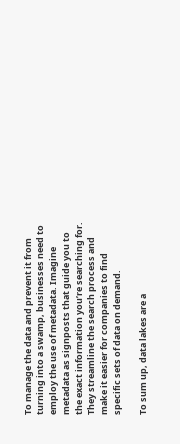To manage the data and prevent it from turning into a swamp, businesses need to employ the use of metadata. Imagine metadata as signposts that guide you to the exact information you’re searching for. They streamline the search process and make it easier for companies to find specific sets of data on demand.

To sum up, data lakes are a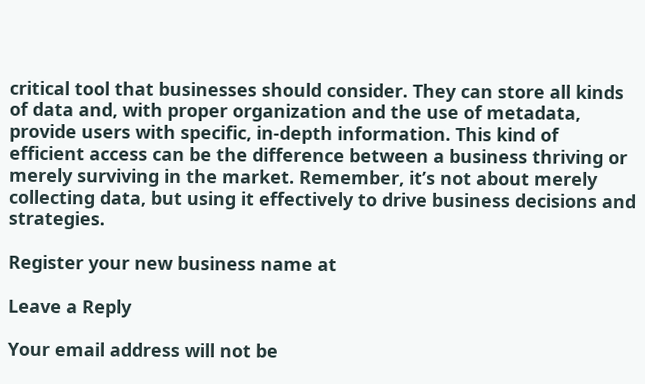critical tool that businesses should consider. They can store all kinds of data and, with proper organization and the use of metadata, provide users with specific, in-depth information. This kind of efficient access can be the difference between a business thriving or merely surviving in the market. Remember, it’s not about merely collecting data, but using it effectively to drive business decisions and strategies.

Register your new business name at

Leave a Reply

Your email address will not be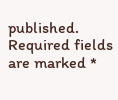published. Required fields are marked *